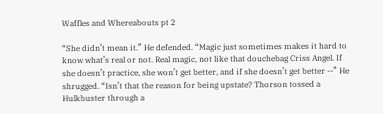Waffles and Whereabouts pt 2

“She didn’t mean it.” He defended. “Magic just sometimes makes it hard to know what’s real or not. Real magic, not like that douchebag Criss Angel. If she doesn’t practice, she won’t get better, and if she doesn’t get better --” He shrugged. “Isn’t that the reason for being upstate? Thorson tossed a Hulkbuster through a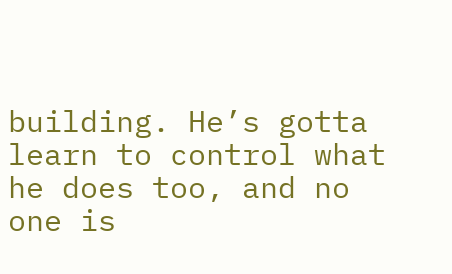building. He’s gotta learn to control what he does too, and no one is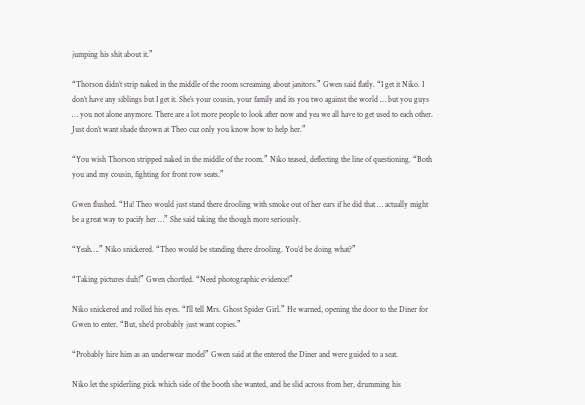jumping his shit about it.”

“Thorson didn’t strip naked in the middle of the room screaming about janitors.” Gwen said flatly. “I get it Niko. I don’t have any siblings but I get it. She’s your cousin, your family and its you two against the world … but you guys … you not alone anymore. There are a lot more people to look after now and yea we all have to get used to each other. Just don’t want shade thrown at Theo cuz only you know how to help her.”

“You wish Thorson stripped naked in the middle of the room.” Niko teased, deflecting the line of questioning. “Both you and my cousin, fighting for front row seats.”

Gwen flushed. “Ha! Theo would just stand there drooling with smoke out of her ears if he did that … actually might be a great way to pacify her …” She said taking the though more seriously.

“Yeah….” Niko snickered. “Theo would be standing there drooling. You’d be doing what?”

“Taking pictures duh!” Gwen chortled. “Need photographic evidence!”

Niko snickered and rolled his eyes. “I’ll tell Mrs. Ghost Spider Girl.” He warned, opening the door to the Diner for Gwen to enter. “But, she’d probably just want copies.”

“Probably hire him as an underwear model” Gwen said at the entered the Diner and were guided to a seat.

Niko let the spiderling pick which side of the booth she wanted, and he slid across from her, drumming his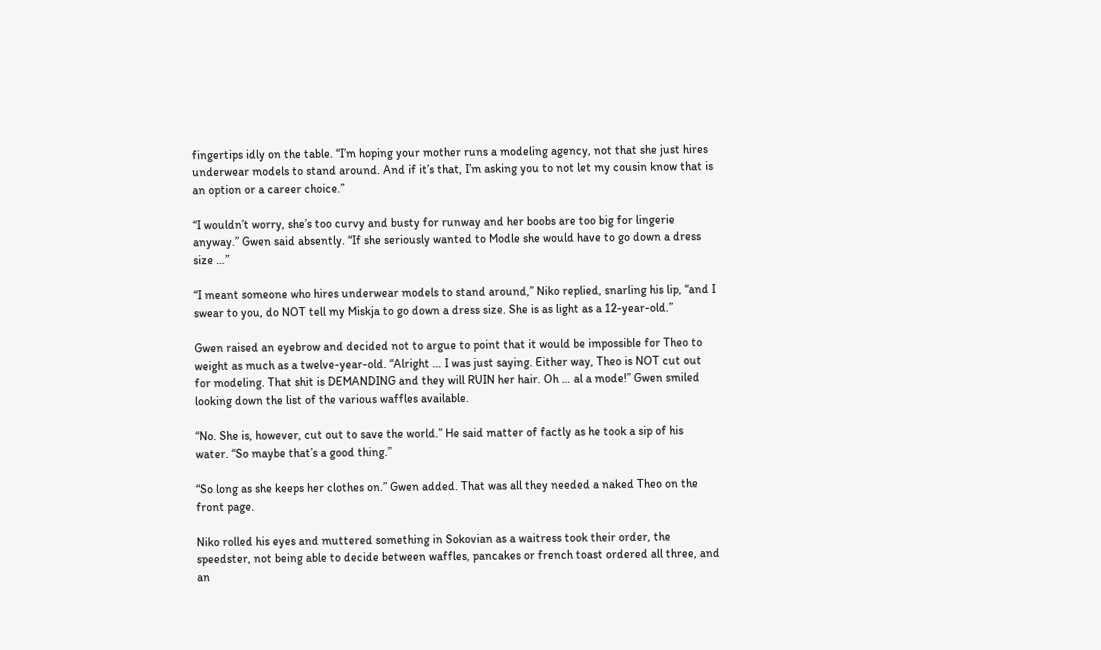fingertips idly on the table. “I’m hoping your mother runs a modeling agency, not that she just hires underwear models to stand around. And if it’s that, I’m asking you to not let my cousin know that is an option or a career choice.”

“I wouldn’t worry, she’s too curvy and busty for runway and her boobs are too big for lingerie anyway.” Gwen said absently. “If she seriously wanted to Modle she would have to go down a dress size …”

“I meant someone who hires underwear models to stand around,” Niko replied, snarling his lip, “and I swear to you, do NOT tell my Miskja to go down a dress size. She is as light as a 12-year-old.”

Gwen raised an eyebrow and decided not to argue to point that it would be impossible for Theo to weight as much as a twelve-year-old. “Alright … I was just saying. Either way, Theo is NOT cut out for modeling. That shit is DEMANDING and they will RUIN her hair. Oh … al a mode!” Gwen smiled looking down the list of the various waffles available.

“No. She is, however, cut out to save the world.” He said matter of factly as he took a sip of his water. “So maybe that’s a good thing.”

“So long as she keeps her clothes on.” Gwen added. That was all they needed a naked Theo on the front page.

Niko rolled his eyes and muttered something in Sokovian as a waitress took their order, the speedster, not being able to decide between waffles, pancakes or french toast ordered all three, and an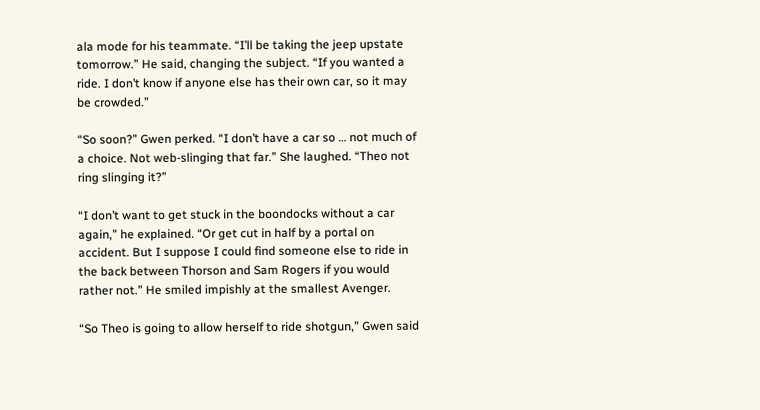ala mode for his teammate. “I’ll be taking the jeep upstate tomorrow.” He said, changing the subject. “If you wanted a ride. I don’t know if anyone else has their own car, so it may be crowded.”

“So soon?” Gwen perked. “I don’t have a car so … not much of a choice. Not web-slinging that far.” She laughed. “Theo not ring slinging it?”

“I don’t want to get stuck in the boondocks without a car again,” he explained. “Or get cut in half by a portal on accident. But I suppose I could find someone else to ride in the back between Thorson and Sam Rogers if you would rather not.” He smiled impishly at the smallest Avenger.

“So Theo is going to allow herself to ride shotgun,” Gwen said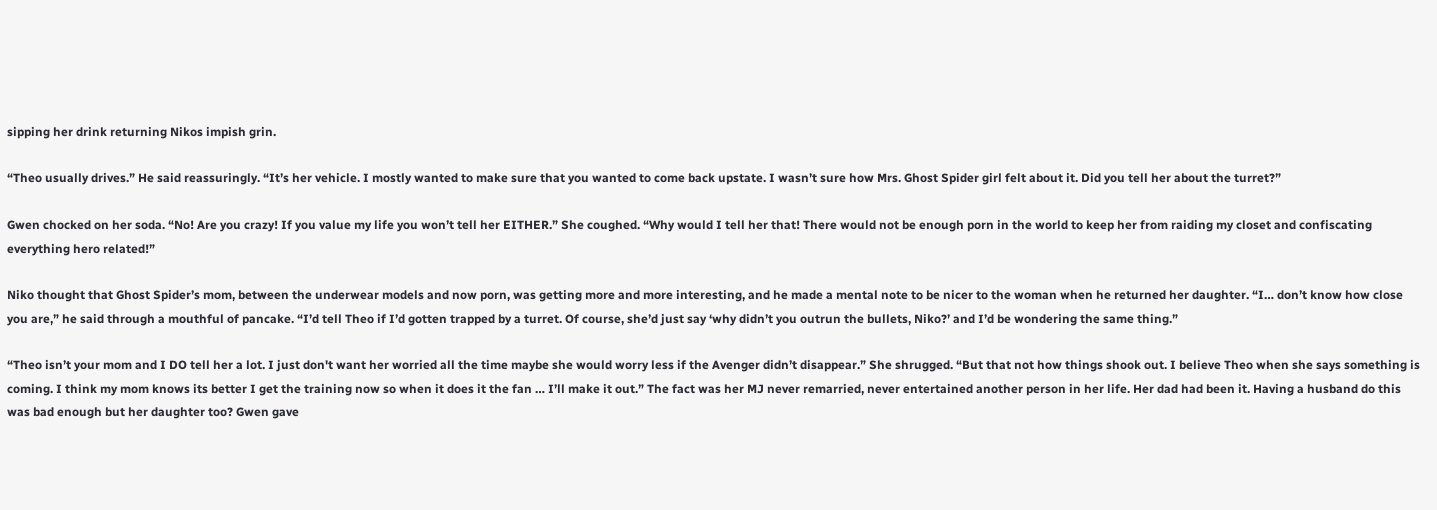sipping her drink returning Nikos impish grin.

“Theo usually drives.” He said reassuringly. “It’s her vehicle. I mostly wanted to make sure that you wanted to come back upstate. I wasn’t sure how Mrs. Ghost Spider girl felt about it. Did you tell her about the turret?”

Gwen chocked on her soda. “No! Are you crazy! If you value my life you won’t tell her EITHER.” She coughed. “Why would I tell her that! There would not be enough porn in the world to keep her from raiding my closet and confiscating everything hero related!”

Niko thought that Ghost Spider’s mom, between the underwear models and now porn, was getting more and more interesting, and he made a mental note to be nicer to the woman when he returned her daughter. “I… don’t know how close you are,” he said through a mouthful of pancake. “I’d tell Theo if I’d gotten trapped by a turret. Of course, she’d just say ‘why didn’t you outrun the bullets, Niko?’ and I’d be wondering the same thing.”

“Theo isn’t your mom and I DO tell her a lot. I just don't want her worried all the time maybe she would worry less if the Avenger didn’t disappear.” She shrugged. “But that not how things shook out. I believe Theo when she says something is coming. I think my mom knows its better I get the training now so when it does it the fan … I’ll make it out.” The fact was her MJ never remarried, never entertained another person in her life. Her dad had been it. Having a husband do this was bad enough but her daughter too? Gwen gave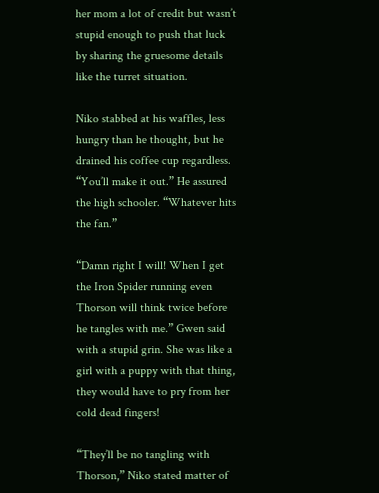her mom a lot of credit but wasn’t stupid enough to push that luck by sharing the gruesome details like the turret situation.

Niko stabbed at his waffles, less hungry than he thought, but he drained his coffee cup regardless. “You’ll make it out.” He assured the high schooler. “Whatever hits the fan.”

“Damn right I will! When I get the Iron Spider running even Thorson will think twice before he tangles with me.” Gwen said with a stupid grin. She was like a girl with a puppy with that thing, they would have to pry from her cold dead fingers!

“They’ll be no tangling with Thorson,” Niko stated matter of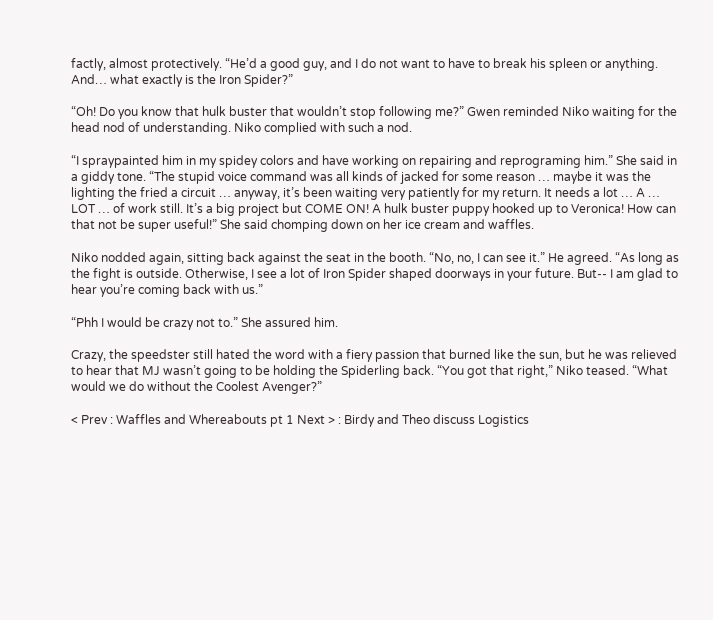factly, almost protectively. “He’d a good guy, and I do not want to have to break his spleen or anything. And… what exactly is the Iron Spider?”

“Oh! Do you know that hulk buster that wouldn’t stop following me?” Gwen reminded Niko waiting for the head nod of understanding. Niko complied with such a nod.

“I spraypainted him in my spidey colors and have working on repairing and reprograming him.” She said in a giddy tone. “The stupid voice command was all kinds of jacked for some reason … maybe it was the lighting the fried a circuit … anyway, it’s been waiting very patiently for my return. It needs a lot … A … LOT … of work still. It’s a big project but COME ON! A hulk buster puppy hooked up to Veronica! How can that not be super useful!” She said chomping down on her ice cream and waffles.

Niko nodded again, sitting back against the seat in the booth. “No, no, I can see it.” He agreed. “As long as the fight is outside. Otherwise, I see a lot of Iron Spider shaped doorways in your future. But-- I am glad to hear you’re coming back with us.”

“Phh I would be crazy not to.” She assured him.

Crazy, the speedster still hated the word with a fiery passion that burned like the sun, but he was relieved to hear that MJ wasn’t going to be holding the Spiderling back. “You got that right,” Niko teased. “What would we do without the Coolest Avenger?”

< Prev : Waffles and Whereabouts pt 1 Next > : Birdy and Theo discuss Logistics